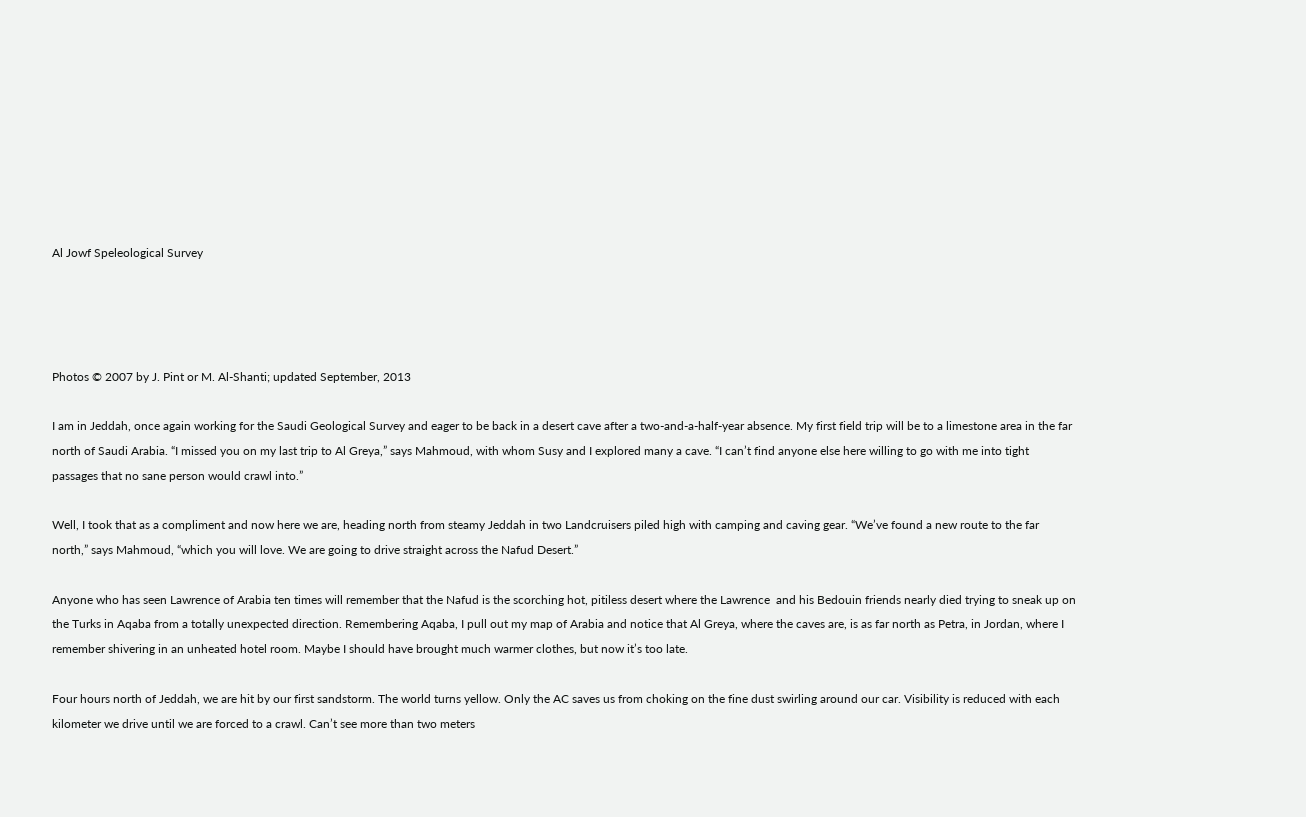Al Jowf Speleological Survey




Photos © 2007 by J. Pint or M. Al-Shanti; updated September, 2013

I am in Jeddah, once again working for the Saudi Geological Survey and eager to be back in a desert cave after a two-and-a-half-year absence. My first field trip will be to a limestone area in the far north of Saudi Arabia. “I missed you on my last trip to Al Greya,” says Mahmoud, with whom Susy and I explored many a cave. “I can’t find anyone else here willing to go with me into tight passages that no sane person would crawl into.”

Well, I took that as a compliment and now here we are, heading north from steamy Jeddah in two Landcruisers piled high with camping and caving gear. “We’ve found a new route to the far north,” says Mahmoud, “which you will love. We are going to drive straight across the Nafud Desert.”

Anyone who has seen Lawrence of Arabia ten times will remember that the Nafud is the scorching hot, pitiless desert where the Lawrence  and his Bedouin friends nearly died trying to sneak up on the Turks in Aqaba from a totally unexpected direction. Remembering Aqaba, I pull out my map of Arabia and notice that Al Greya, where the caves are, is as far north as Petra, in Jordan, where I remember shivering in an unheated hotel room. Maybe I should have brought much warmer clothes, but now it’s too late.

Four hours north of Jeddah, we are hit by our first sandstorm. The world turns yellow. Only the AC saves us from choking on the fine dust swirling around our car. Visibility is reduced with each kilometer we drive until we are forced to a crawl. Can’t see more than two meters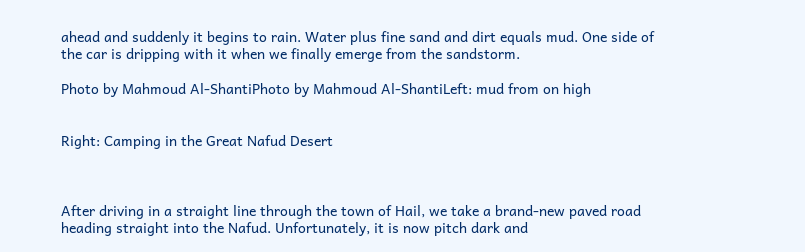ahead and suddenly it begins to rain. Water plus fine sand and dirt equals mud. One side of the car is dripping with it when we finally emerge from the sandstorm.

Photo by Mahmoud Al-ShantiPhoto by Mahmoud Al-ShantiLeft: mud from on high


Right: Camping in the Great Nafud Desert



After driving in a straight line through the town of Hail, we take a brand-new paved road heading straight into the Nafud. Unfortunately, it is now pitch dark and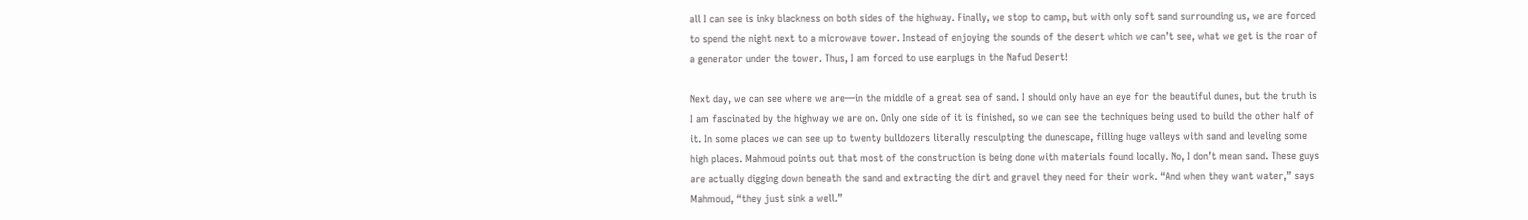all I can see is inky blackness on both sides of the highway. Finally, we stop to camp, but with only soft sand surrounding us, we are forced to spend the night next to a microwave tower. Instead of enjoying the sounds of the desert which we can’t see, what we get is the roar of a generator under the tower. Thus, I am forced to use earplugs in the Nafud Desert!

Next day, we can see where we are—in the middle of a great sea of sand. I should only have an eye for the beautiful dunes, but the truth is I am fascinated by the highway we are on. Only one side of it is finished, so we can see the techniques being used to build the other half of it. In some places we can see up to twenty bulldozers literally resculpting the dunescape, filling huge valleys with sand and leveling some high places. Mahmoud points out that most of the construction is being done with materials found locally. No, I don’t mean sand. These guys are actually digging down beneath the sand and extracting the dirt and gravel they need for their work. “And when they want water,” says Mahmoud, “they just sink a well.”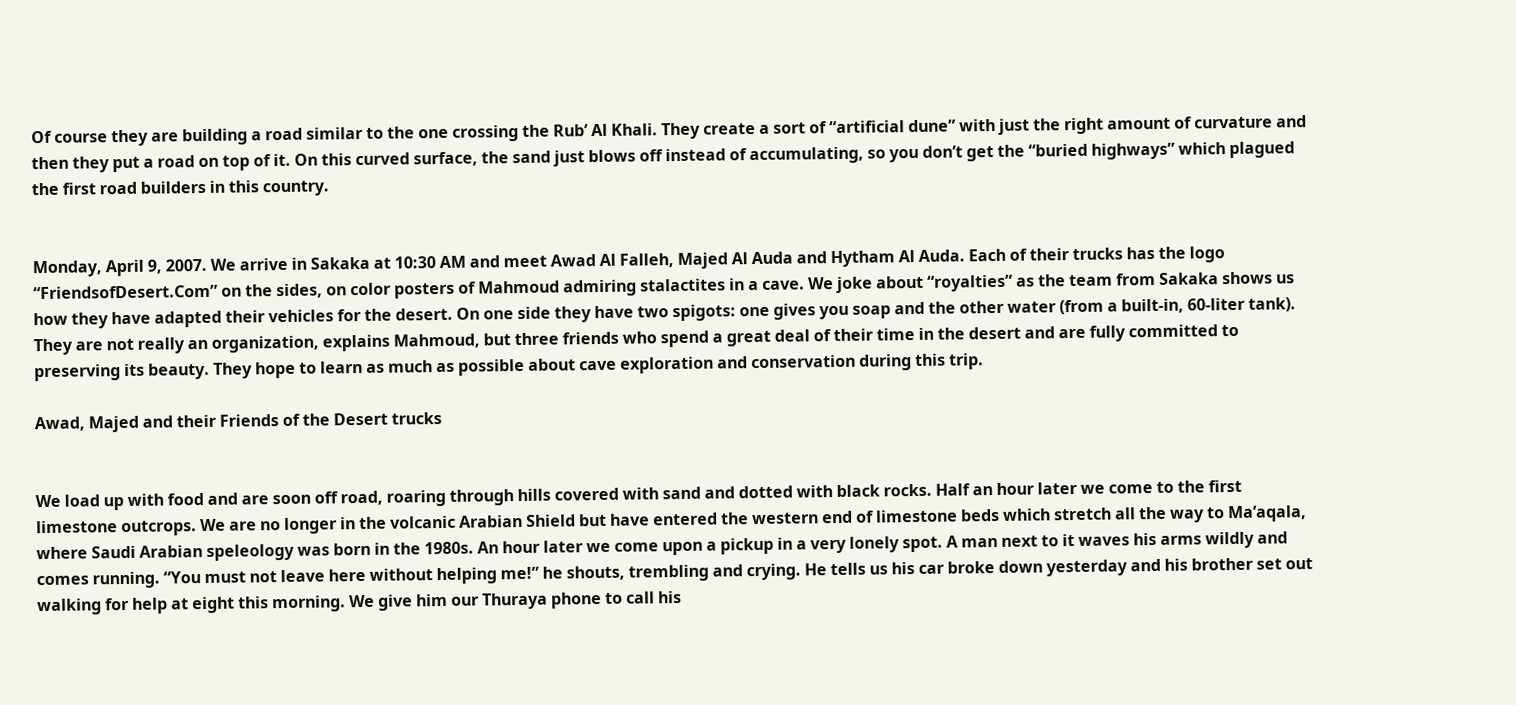Of course they are building a road similar to the one crossing the Rub’ Al Khali. They create a sort of “artificial dune” with just the right amount of curvature and then they put a road on top of it. On this curved surface, the sand just blows off instead of accumulating, so you don’t get the “buried highways” which plagued the first road builders in this country.


Monday, April 9, 2007. We arrive in Sakaka at 10:30 AM and meet Awad Al Falleh, Majed Al Auda and Hytham Al Auda. Each of their trucks has the logo “FriendsofDesert.Com” on the sides, on color posters of Mahmoud admiring stalactites in a cave. We joke about “royalties” as the team from Sakaka shows us how they have adapted their vehicles for the desert. On one side they have two spigots: one gives you soap and the other water (from a built-in, 60-liter tank). They are not really an organization, explains Mahmoud, but three friends who spend a great deal of their time in the desert and are fully committed to preserving its beauty. They hope to learn as much as possible about cave exploration and conservation during this trip.

Awad, Majed and their Friends of the Desert trucks


We load up with food and are soon off road, roaring through hills covered with sand and dotted with black rocks. Half an hour later we come to the first limestone outcrops. We are no longer in the volcanic Arabian Shield but have entered the western end of limestone beds which stretch all the way to Ma’aqala, where Saudi Arabian speleology was born in the 1980s. An hour later we come upon a pickup in a very lonely spot. A man next to it waves his arms wildly and comes running. “You must not leave here without helping me!” he shouts, trembling and crying. He tells us his car broke down yesterday and his brother set out walking for help at eight this morning. We give him our Thuraya phone to call his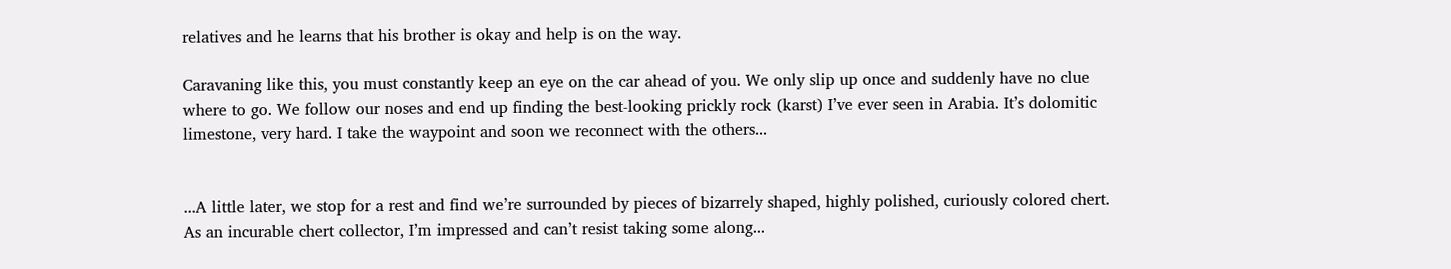relatives and he learns that his brother is okay and help is on the way.

Caravaning like this, you must constantly keep an eye on the car ahead of you. We only slip up once and suddenly have no clue where to go. We follow our noses and end up finding the best-looking prickly rock (karst) I’ve ever seen in Arabia. It’s dolomitic limestone, very hard. I take the waypoint and soon we reconnect with the others...


...A little later, we stop for a rest and find we’re surrounded by pieces of bizarrely shaped, highly polished, curiously colored chert. As an incurable chert collector, I’m impressed and can’t resist taking some along...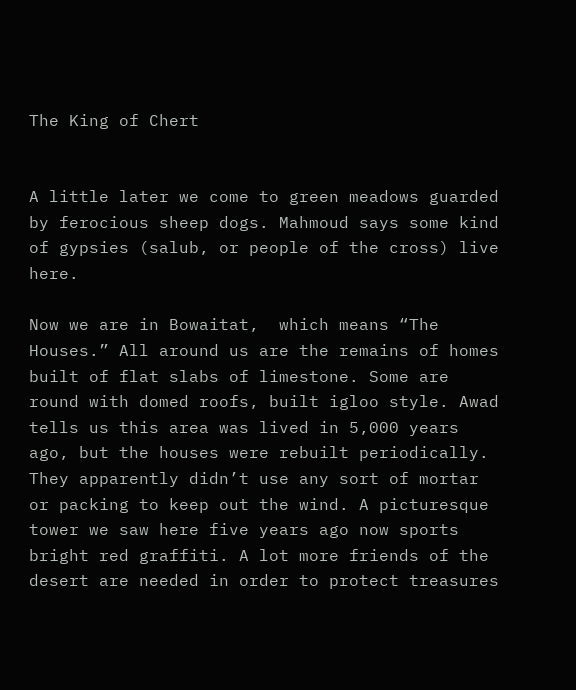The King of Chert


A little later we come to green meadows guarded by ferocious sheep dogs. Mahmoud says some kind of gypsies (salub, or people of the cross) live here.

Now we are in Bowaitat,  which means “The Houses.” All around us are the remains of homes built of flat slabs of limestone. Some are round with domed roofs, built igloo style. Awad tells us this area was lived in 5,000 years ago, but the houses were rebuilt periodically. They apparently didn’t use any sort of mortar or packing to keep out the wind. A picturesque tower we saw here five years ago now sports bright red graffiti. A lot more friends of the desert are needed in order to protect treasures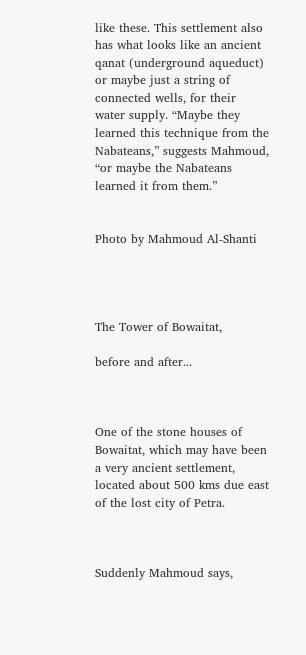like these. This settlement also has what looks like an ancient qanat (underground aqueduct) or maybe just a string of connected wells, for their water supply. “Maybe they learned this technique from the Nabateans,” suggests Mahmoud, “or maybe the Nabateans learned it from them.”


Photo by Mahmoud Al-Shanti




The Tower of Bowaitat,

before and after...



One of the stone houses of Bowaitat, which may have been a very ancient settlement, located about 500 kms due east of the lost city of Petra.



Suddenly Mahmoud says,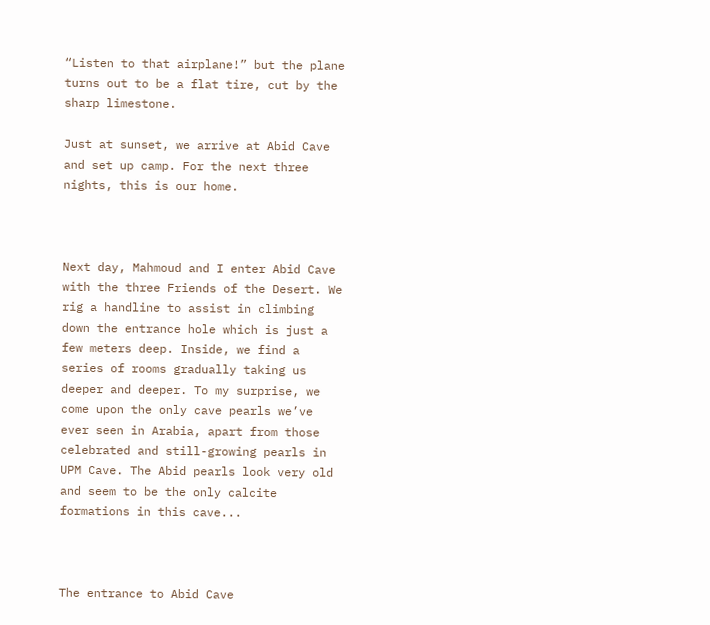“Listen to that airplane!” but the plane turns out to be a flat tire, cut by the sharp limestone.

Just at sunset, we arrive at Abid Cave and set up camp. For the next three nights, this is our home.



Next day, Mahmoud and I enter Abid Cave with the three Friends of the Desert. We rig a handline to assist in climbing down the entrance hole which is just a few meters deep. Inside, we find a series of rooms gradually taking us deeper and deeper. To my surprise, we come upon the only cave pearls we’ve ever seen in Arabia, apart from those celebrated and still-growing pearls in UPM Cave. The Abid pearls look very old and seem to be the only calcite formations in this cave...



The entrance to Abid Cave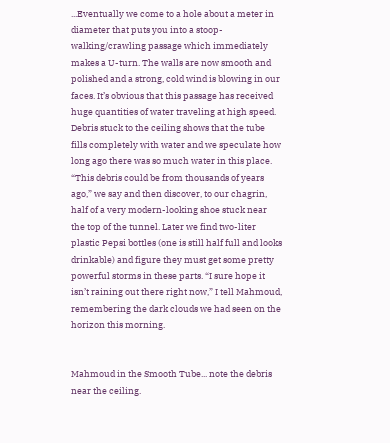...Eventually we come to a hole about a meter in diameter that puts you into a stoop-walking/crawling passage which immediately makes a U-turn. The walls are now smooth and polished and a strong, cold wind is blowing in our faces. It’s obvious that this passage has received huge quantities of water traveling at high speed. Debris stuck to the ceiling shows that the tube fills completely with water and we speculate how long ago there was so much water in this place. “This debris could be from thousands of years ago,” we say and then discover, to our chagrin, half of a very modern-looking shoe stuck near the top of the tunnel. Later we find two-liter plastic Pepsi bottles (one is still half full and looks drinkable) and figure they must get some pretty powerful storms in these parts. “I sure hope it isn’t raining out there right now,” I tell Mahmoud, remembering the dark clouds we had seen on the horizon this morning.


Mahmoud in the Smooth Tube... note the debris near the ceiling.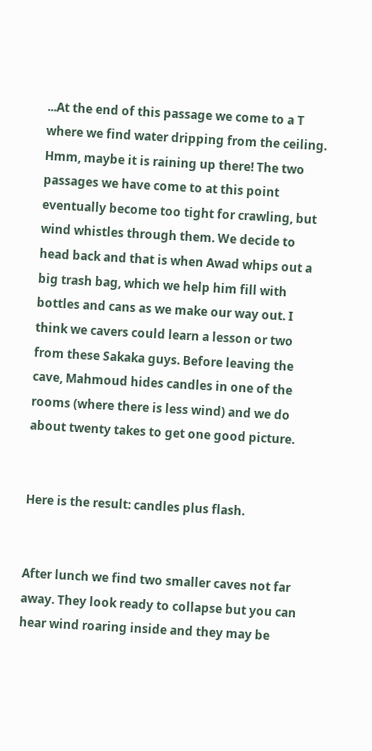...At the end of this passage we come to a T where we find water dripping from the ceiling.  Hmm, maybe it is raining up there! The two passages we have come to at this point eventually become too tight for crawling, but wind whistles through them. We decide to head back and that is when Awad whips out a big trash bag, which we help him fill with bottles and cans as we make our way out. I think we cavers could learn a lesson or two from these Sakaka guys. Before leaving the cave, Mahmoud hides candles in one of the rooms (where there is less wind) and we do about twenty takes to get one good picture.


Here is the result: candles plus flash.


After lunch we find two smaller caves not far away. They look ready to collapse but you can hear wind roaring inside and they may be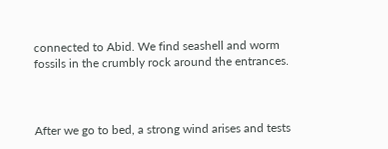connected to Abid. We find seashell and worm fossils in the crumbly rock around the entrances.



After we go to bed, a strong wind arises and tests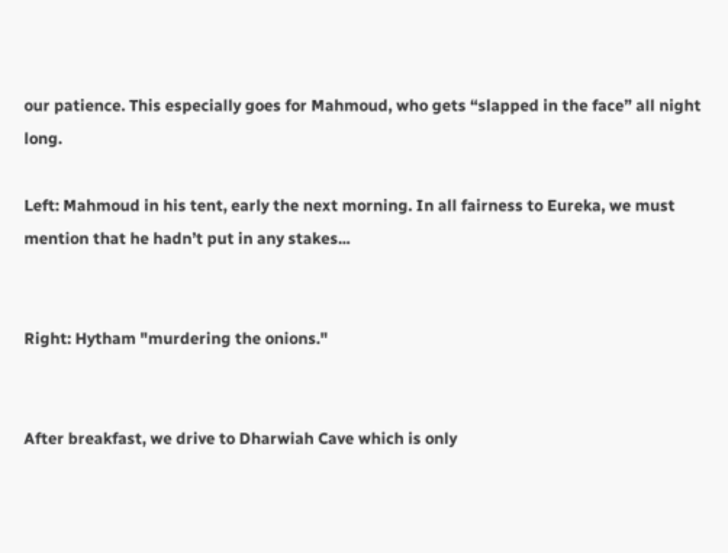our patience. This especially goes for Mahmoud, who gets “slapped in the face” all night long.

Left: Mahmoud in his tent, early the next morning. In all fairness to Eureka, we must mention that he hadn’t put in any stakes...


Right: Hytham "murdering the onions."


After breakfast, we drive to Dharwiah Cave which is only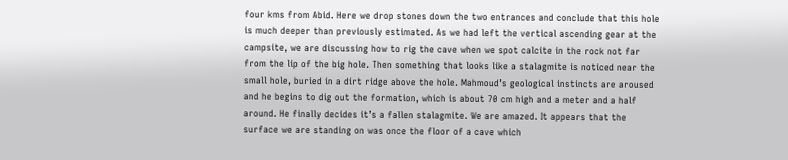four kms from Abid. Here we drop stones down the two entrances and conclude that this hole is much deeper than previously estimated. As we had left the vertical ascending gear at the campsite, we are discussing how to rig the cave when we spot calcite in the rock not far from the lip of the big hole. Then something that looks like a stalagmite is noticed near the small hole, buried in a dirt ridge above the hole. Mahmoud’s geological instincts are aroused and he begins to dig out the formation, which is about 70 cm high and a meter and a half around. He finally decides it’s a fallen stalagmite. We are amazed. It appears that the surface we are standing on was once the floor of a cave which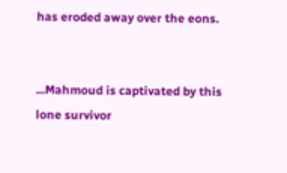has eroded away over the eons.


...Mahmoud is captivated by this lone survivor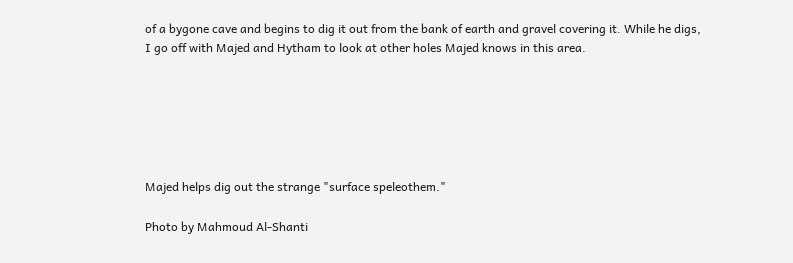of a bygone cave and begins to dig it out from the bank of earth and gravel covering it. While he digs, I go off with Majed and Hytham to look at other holes Majed knows in this area.






Majed helps dig out the strange "surface speleothem."

Photo by Mahmoud Al-Shanti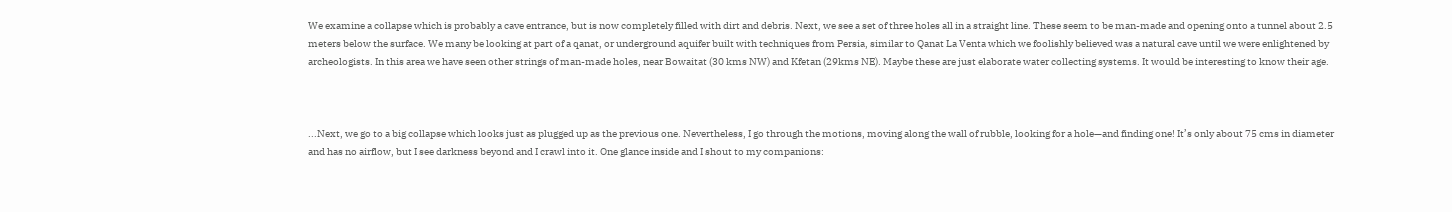We examine a collapse which is probably a cave entrance, but is now completely filled with dirt and debris. Next, we see a set of three holes all in a straight line. These seem to be man-made and opening onto a tunnel about 2.5 meters below the surface. We many be looking at part of a qanat, or underground aquifer built with techniques from Persia, similar to Qanat La Venta which we foolishly believed was a natural cave until we were enlightened by archeologists. In this area we have seen other strings of man-made holes, near Bowaitat (30 kms NW) and Kfetan (29kms NE). Maybe these are just elaborate water collecting systems. It would be interesting to know their age.



...Next, we go to a big collapse which looks just as plugged up as the previous one. Nevertheless, I go through the motions, moving along the wall of rubble, looking for a hole—and finding one! It’s only about 75 cms in diameter and has no airflow, but I see darkness beyond and I crawl into it. One glance inside and I shout to my companions: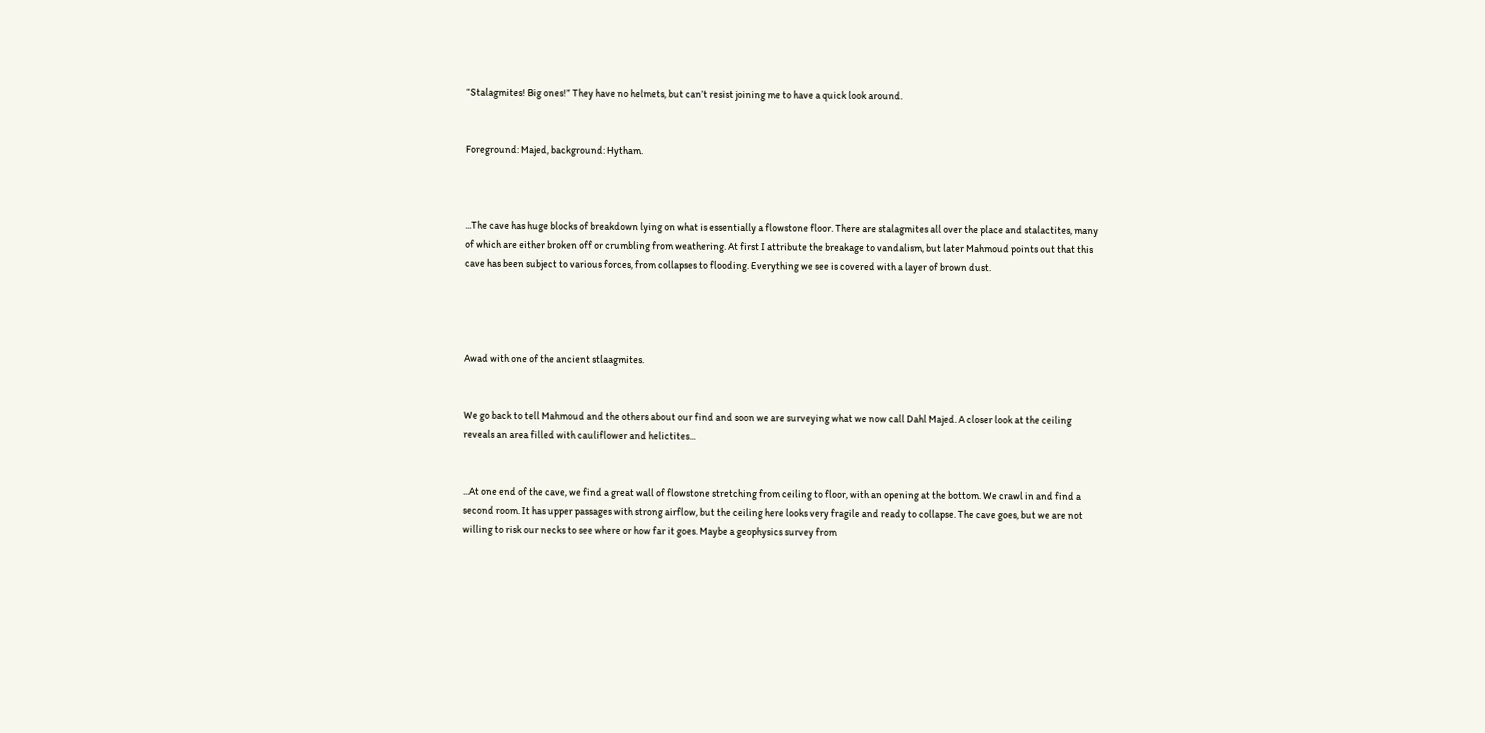“Stalagmites! Big ones!” They have no helmets, but can’t resist joining me to have a quick look around.


Foreground: Majed, background: Hytham.



...The cave has huge blocks of breakdown lying on what is essentially a flowstone floor. There are stalagmites all over the place and stalactites, many of which are either broken off or crumbling from weathering. At first I attribute the breakage to vandalism, but later Mahmoud points out that this cave has been subject to various forces, from collapses to flooding. Everything we see is covered with a layer of brown dust.




Awad with one of the ancient stlaagmites.


We go back to tell Mahmoud and the others about our find and soon we are surveying what we now call Dahl Majed. A closer look at the ceiling reveals an area filled with cauliflower and helictites...


...At one end of the cave, we find a great wall of flowstone stretching from ceiling to floor, with an opening at the bottom. We crawl in and find a second room. It has upper passages with strong airflow, but the ceiling here looks very fragile and ready to collapse. The cave goes, but we are not willing to risk our necks to see where or how far it goes. Maybe a geophysics survey from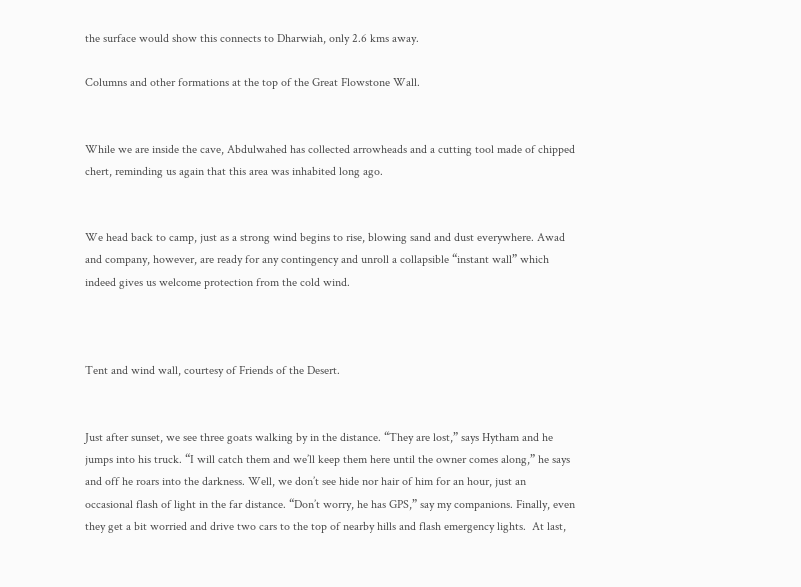the surface would show this connects to Dharwiah, only 2.6 kms away.

Columns and other formations at the top of the Great Flowstone Wall.


While we are inside the cave, Abdulwahed has collected arrowheads and a cutting tool made of chipped chert, reminding us again that this area was inhabited long ago.


We head back to camp, just as a strong wind begins to rise, blowing sand and dust everywhere. Awad and company, however, are ready for any contingency and unroll a collapsible “instant wall” which indeed gives us welcome protection from the cold wind.



Tent and wind wall, courtesy of Friends of the Desert.


Just after sunset, we see three goats walking by in the distance. “They are lost,” says Hytham and he jumps into his truck. “I will catch them and we’ll keep them here until the owner comes along,” he says and off he roars into the darkness. Well, we don’t see hide nor hair of him for an hour, just an occasional flash of light in the far distance. “Don’t worry, he has GPS,” say my companions. Finally, even they get a bit worried and drive two cars to the top of nearby hills and flash emergency lights.  At last,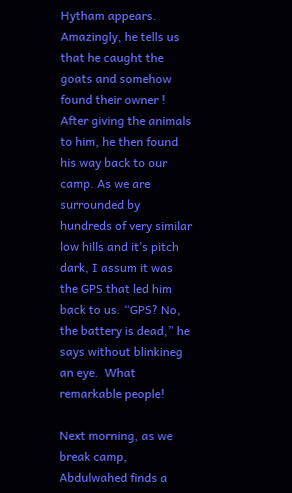Hytham appears. Amazingly, he tells us that he caught the goats and somehow found their owner ! After giving the animals to him, he then found his way back to our camp. As we are surrounded by hundreds of very similar low hills and it’s pitch dark, I assum it was the GPS that led him back to us. “GPS? No, the battery is dead,” he says without blinkineg an eye.  What remarkable people!

Next morning, as we break camp, Abdulwahed finds a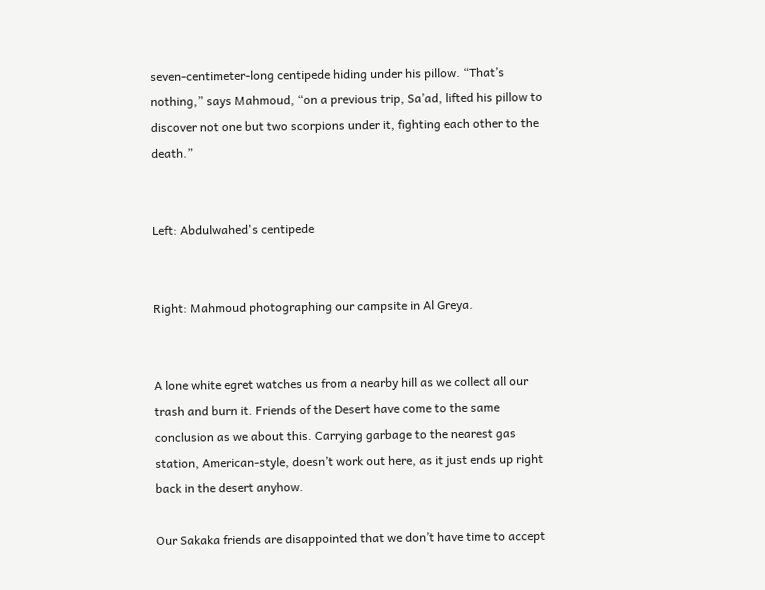seven-centimeter-long centipede hiding under his pillow. “That’s nothing,” says Mahmoud, “on a previous trip, Sa’ad, lifted his pillow to discover not one but two scorpions under it, fighting each other to the death.”


Left: Abdulwahed's centipede


Right: Mahmoud photographing our campsite in Al Greya.


A lone white egret watches us from a nearby hill as we collect all our trash and burn it. Friends of the Desert have come to the same conclusion as we about this. Carrying garbage to the nearest gas station, American-style, doesn’t work out here, as it just ends up right back in the desert anyhow.

Our Sakaka friends are disappointed that we don’t have time to accept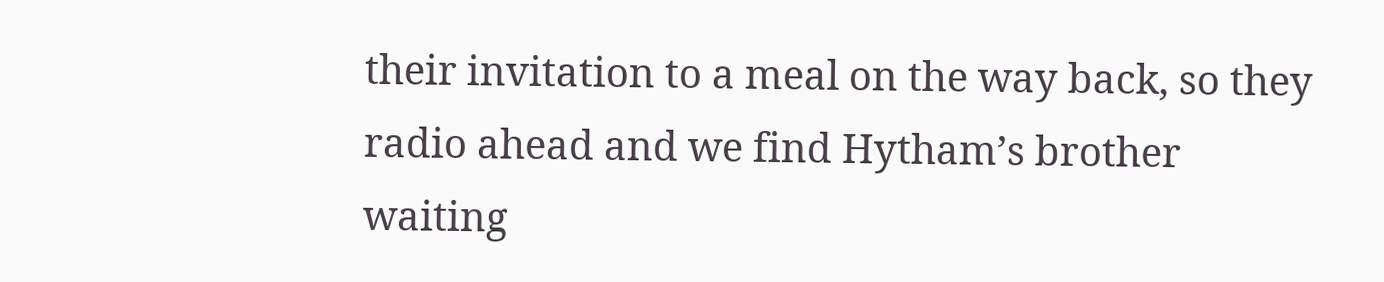their invitation to a meal on the way back, so they radio ahead and we find Hytham’s brother waiting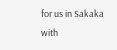for us in Sakaka with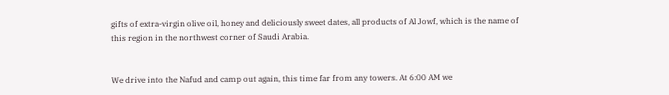gifts of extra-virgin olive oil, honey and deliciously sweet dates, all products of Al Jowf, which is the name of this region in the northwest corner of Saudi Arabia.


We drive into the Nafud and camp out again, this time far from any towers. At 6:00 AM we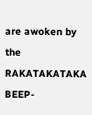are awoken by the RAKATAKATAKA BEEP-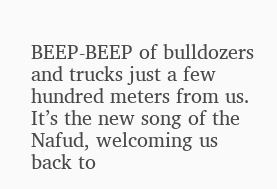BEEP-BEEP of bulldozers and trucks just a few hundred meters from us. It’s the new song of the Nafud, welcoming us back to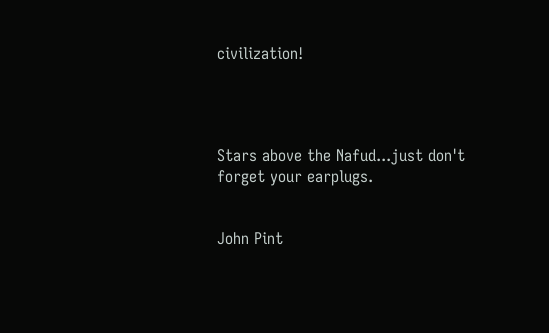civilization!




Stars above the Nafud...just don't forget your earplugs.


John Pint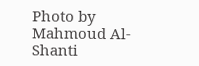Photo by Mahmoud Al-Shanti